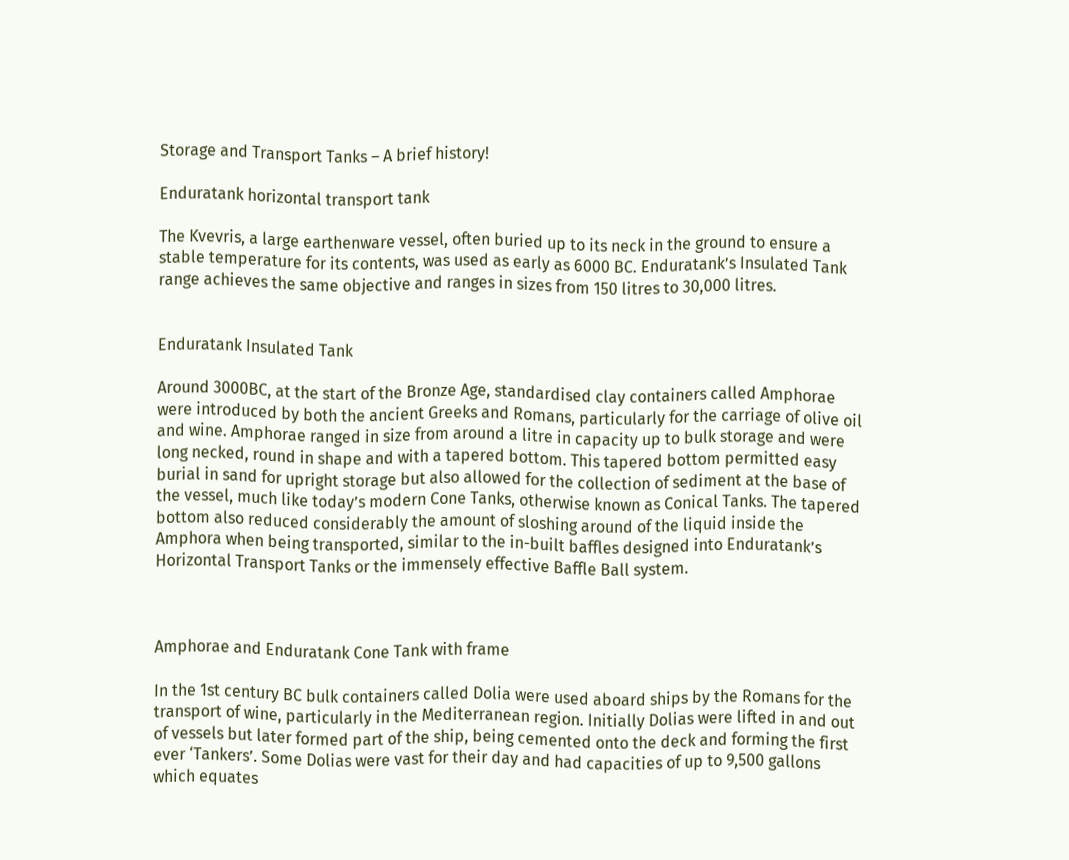Storage and Transport Tanks – A brief history!

Enduratank horizontal transport tank

The Kvevris, a large earthenware vessel, often buried up to its neck in the ground to ensure a stable temperature for its contents, was used as early as 6000 BC. Enduratank’s Insulated Tank range achieves the same objective and ranges in sizes from 150 litres to 30,000 litres.


Enduratank Insulated Tank

Around 3000BC, at the start of the Bronze Age, standardised clay containers called Amphorae were introduced by both the ancient Greeks and Romans, particularly for the carriage of olive oil and wine. Amphorae ranged in size from around a litre in capacity up to bulk storage and were long necked, round in shape and with a tapered bottom. This tapered bottom permitted easy burial in sand for upright storage but also allowed for the collection of sediment at the base of the vessel, much like today’s modern Cone Tanks, otherwise known as Conical Tanks. The tapered bottom also reduced considerably the amount of sloshing around of the liquid inside the Amphora when being transported, similar to the in-built baffles designed into Enduratank’s Horizontal Transport Tanks or the immensely effective Baffle Ball system.



Amphorae and Enduratank Cone Tank with frame

In the 1st century BC bulk containers called Dolia were used aboard ships by the Romans for the transport of wine, particularly in the Mediterranean region. Initially Dolias were lifted in and out of vessels but later formed part of the ship, being cemented onto the deck and forming the first ever ‘Tankers’. Some Dolias were vast for their day and had capacities of up to 9,500 gallons which equates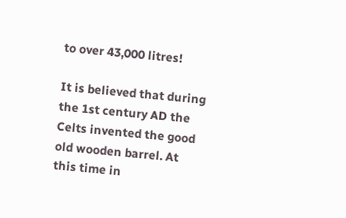to over 43,000 litres!

It is believed that during the 1st century AD the Celts invented the good old wooden barrel. At this time in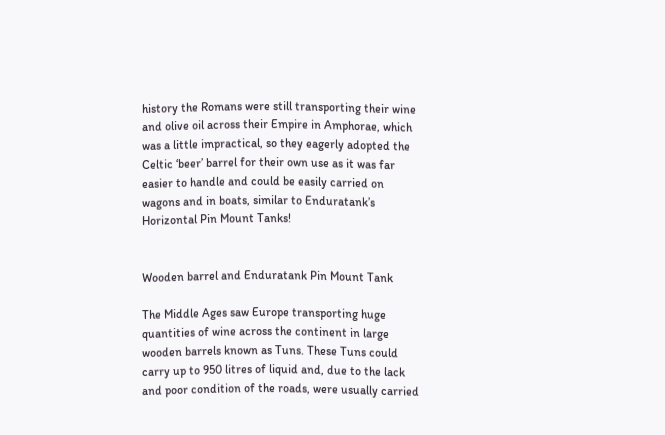history the Romans were still transporting their wine and olive oil across their Empire in Amphorae, which was a little impractical, so they eagerly adopted the Celtic ‘beer’ barrel for their own use as it was far easier to handle and could be easily carried on wagons and in boats, similar to Enduratank’s Horizontal Pin Mount Tanks!


Wooden barrel and Enduratank Pin Mount Tank

The Middle Ages saw Europe transporting huge quantities of wine across the continent in large wooden barrels known as Tuns. These Tuns could carry up to 950 litres of liquid and, due to the lack and poor condition of the roads, were usually carried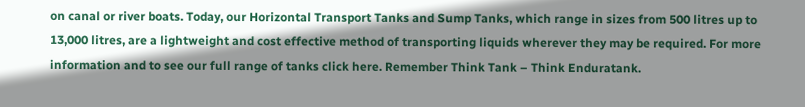on canal or river boats. Today, our Horizontal Transport Tanks and Sump Tanks, which range in sizes from 500 litres up to 13,000 litres, are a lightweight and cost effective method of transporting liquids wherever they may be required. For more information and to see our full range of tanks click here. Remember Think Tank – Think Enduratank.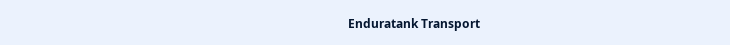Enduratank Transport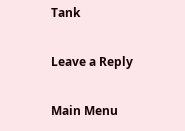Tank

Leave a Reply

Main Menu